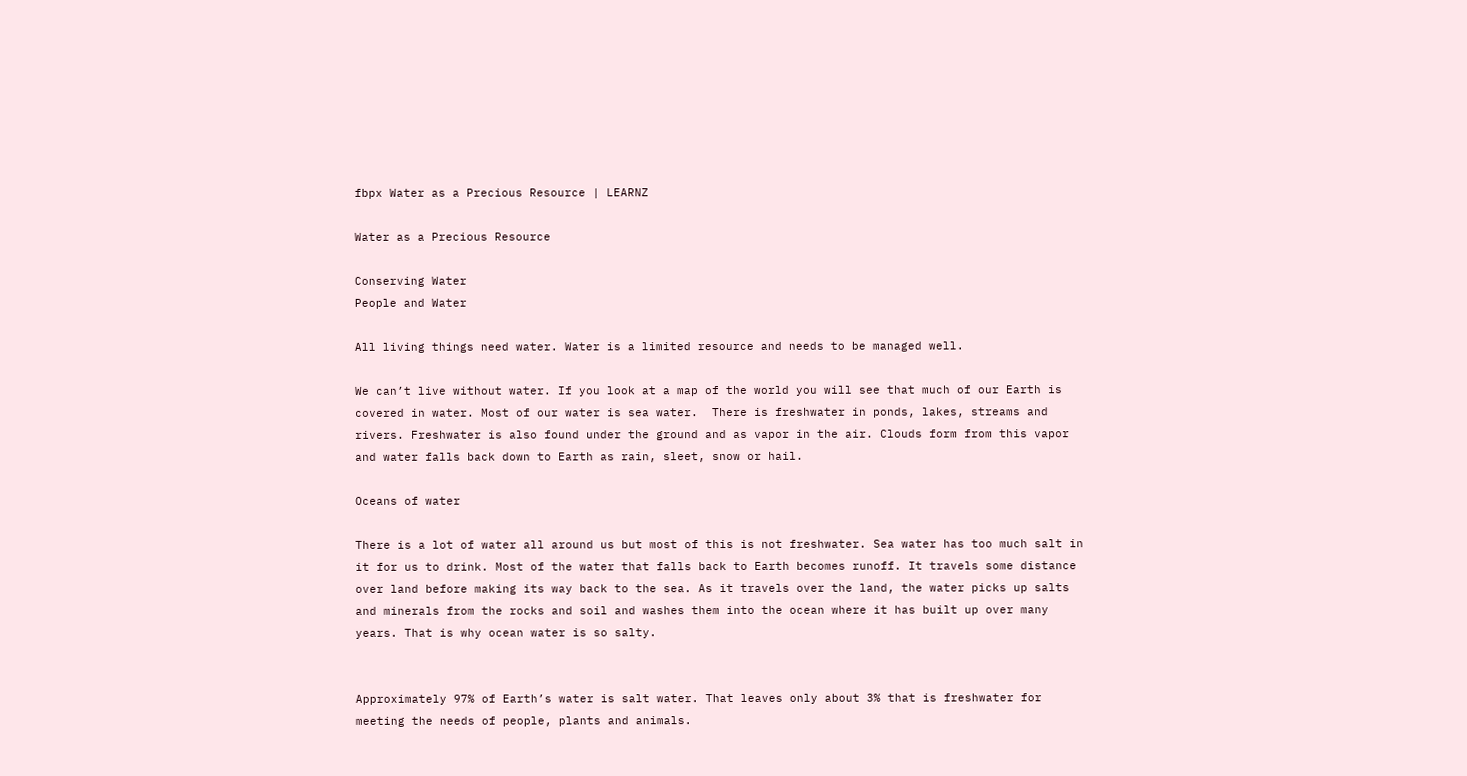fbpx Water as a Precious Resource | LEARNZ

Water as a Precious Resource

Conserving Water
People and Water

All living things need water. Water is a limited resource and needs to be managed well.

We can’t live without water. If you look at a map of the world you will see that much of our Earth is covered in water. Most of our water is sea water.  There is freshwater in ponds, lakes, streams and rivers. Freshwater is also found under the ground and as vapor in the air. Clouds form from this vapor and water falls back down to Earth as rain, sleet, snow or hail.

Oceans of water

There is a lot of water all around us but most of this is not freshwater. Sea water has too much salt in it for us to drink. Most of the water that falls back to Earth becomes runoff. It travels some distance over land before making its way back to the sea. As it travels over the land, the water picks up salts and minerals from the rocks and soil and washes them into the ocean where it has built up over many years. That is why ocean water is so salty.


Approximately 97% of Earth’s water is salt water. That leaves only about 3% that is freshwater for meeting the needs of people, plants and animals.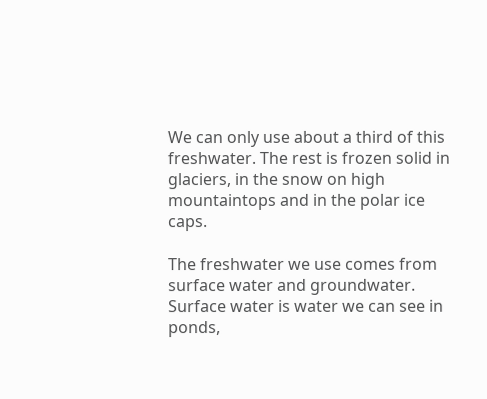We can only use about a third of this freshwater. The rest is frozen solid in glaciers, in the snow on high mountaintops and in the polar ice caps.

The freshwater we use comes from surface water and groundwater. Surface water is water we can see in ponds,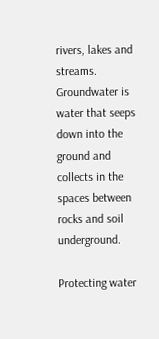rivers, lakes and streams. Groundwater is water that seeps down into the ground and collects in the spaces between rocks and soil underground.

Protecting water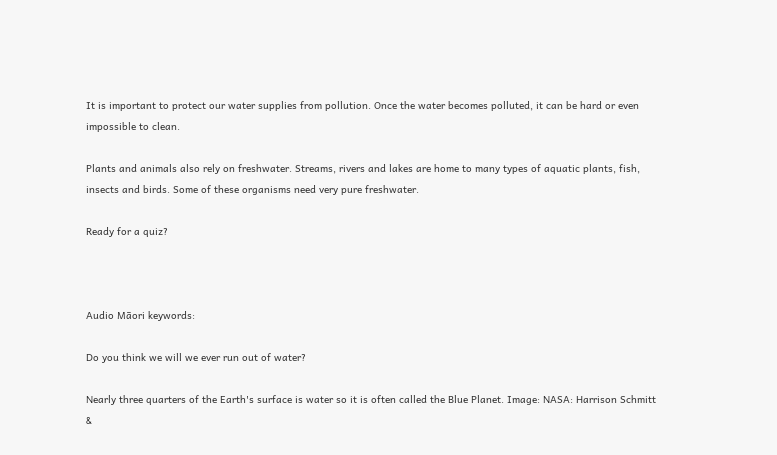It is important to protect our water supplies from pollution. Once the water becomes polluted, it can be hard or even impossible to clean.

Plants and animals also rely on freshwater. Streams, rivers and lakes are home to many types of aquatic plants, fish, insects and birds. Some of these organisms need very pure freshwater.

Ready for a quiz?



Audio Māori keywords:

Do you think we will we ever run out of water?

Nearly three quarters of the Earth's surface is water so it is often called the Blue Planet. Image: NASA: Harrison Schmitt &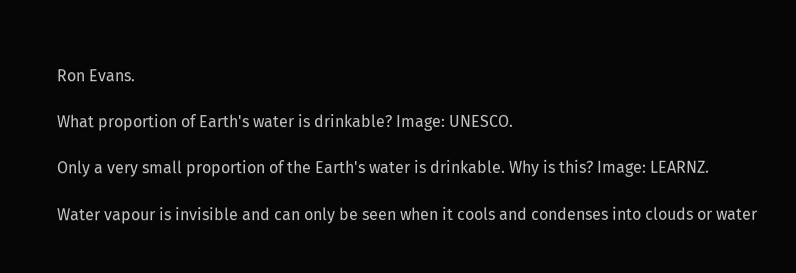Ron Evans.

What proportion of Earth's water is drinkable? Image: UNESCO.

Only a very small proportion of the Earth's water is drinkable. Why is this? Image: LEARNZ.

Water vapour is invisible and can only be seen when it cools and condenses into clouds or water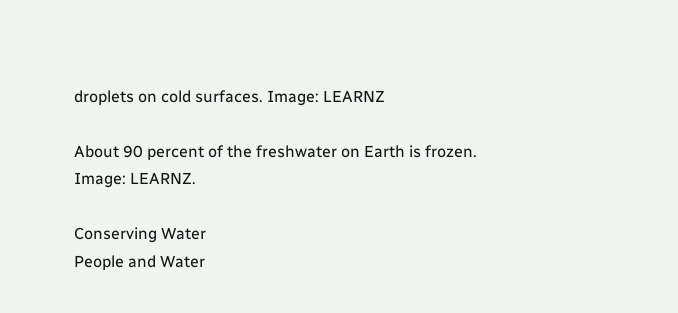droplets on cold surfaces. Image: LEARNZ

About 90 percent of the freshwater on Earth is frozen. Image: LEARNZ.

Conserving Water
People and Water